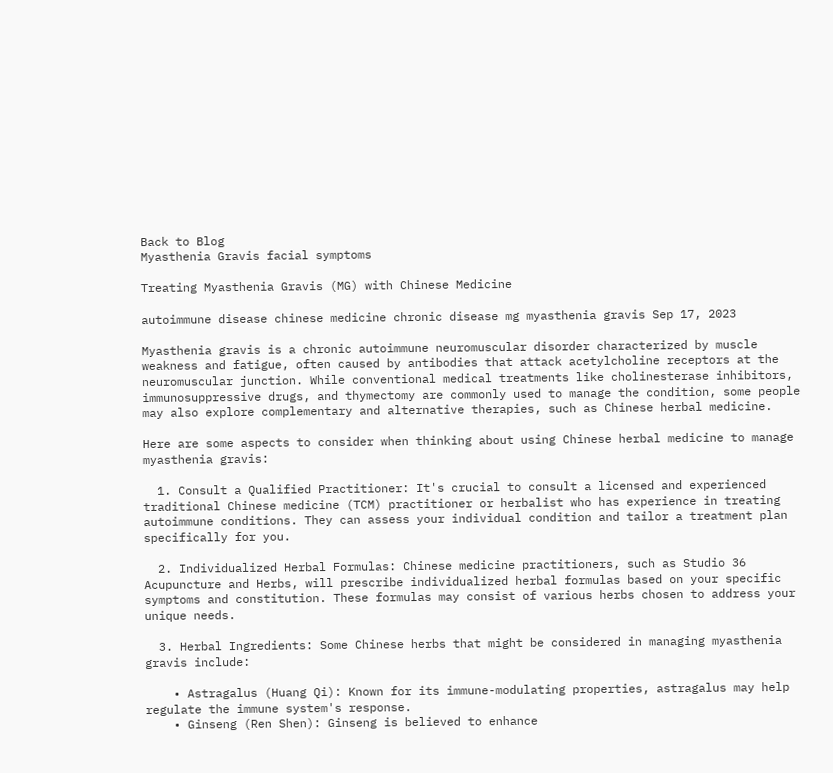Back to Blog
Myasthenia Gravis facial symptoms

Treating Myasthenia Gravis (MG) with Chinese Medicine

autoimmune disease chinese medicine chronic disease mg myasthenia gravis Sep 17, 2023

Myasthenia gravis is a chronic autoimmune neuromuscular disorder characterized by muscle weakness and fatigue, often caused by antibodies that attack acetylcholine receptors at the neuromuscular junction. While conventional medical treatments like cholinesterase inhibitors, immunosuppressive drugs, and thymectomy are commonly used to manage the condition, some people may also explore complementary and alternative therapies, such as Chinese herbal medicine.

Here are some aspects to consider when thinking about using Chinese herbal medicine to manage myasthenia gravis:

  1. Consult a Qualified Practitioner: It's crucial to consult a licensed and experienced traditional Chinese medicine (TCM) practitioner or herbalist who has experience in treating autoimmune conditions. They can assess your individual condition and tailor a treatment plan specifically for you.

  2. Individualized Herbal Formulas: Chinese medicine practitioners, such as Studio 36 Acupuncture and Herbs, will prescribe individualized herbal formulas based on your specific symptoms and constitution. These formulas may consist of various herbs chosen to address your unique needs.

  3. Herbal Ingredients: Some Chinese herbs that might be considered in managing myasthenia gravis include:

    • Astragalus (Huang Qi): Known for its immune-modulating properties, astragalus may help regulate the immune system's response.
    • Ginseng (Ren Shen): Ginseng is believed to enhance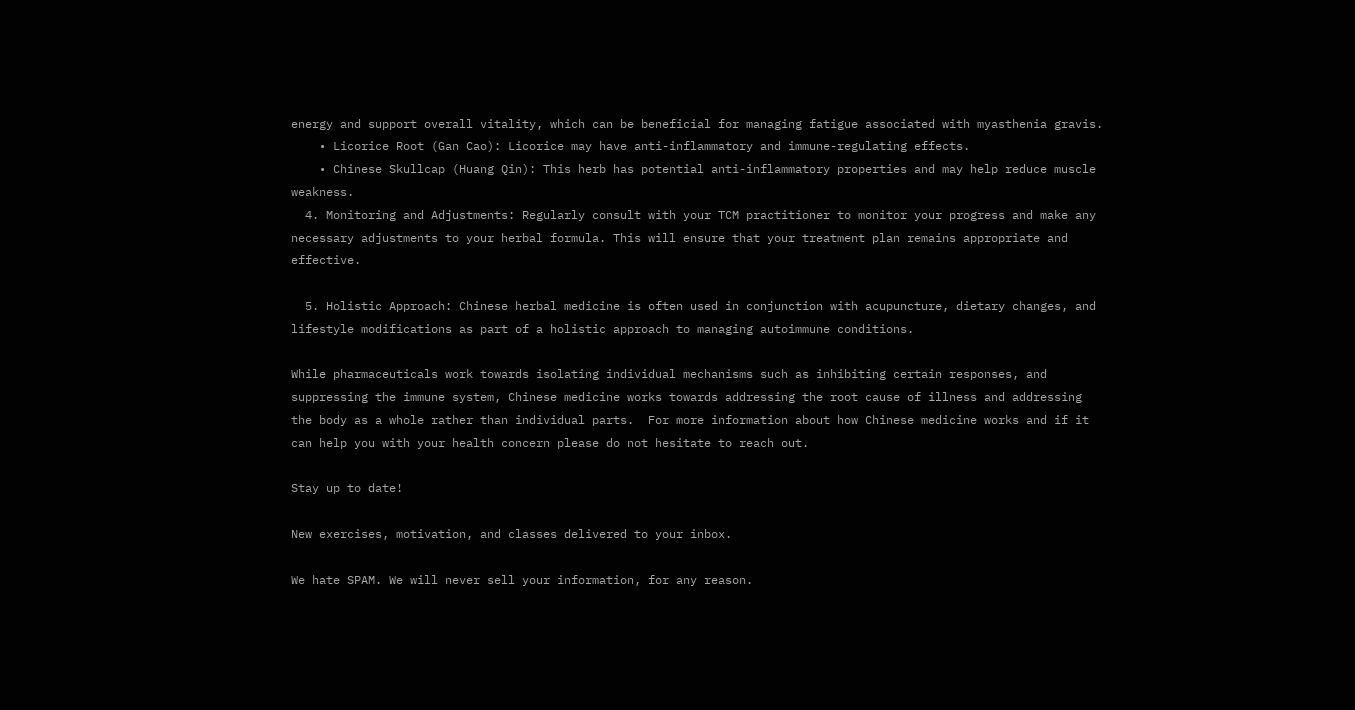energy and support overall vitality, which can be beneficial for managing fatigue associated with myasthenia gravis.
    • Licorice Root (Gan Cao): Licorice may have anti-inflammatory and immune-regulating effects.
    • Chinese Skullcap (Huang Qin): This herb has potential anti-inflammatory properties and may help reduce muscle weakness.
  4. Monitoring and Adjustments: Regularly consult with your TCM practitioner to monitor your progress and make any necessary adjustments to your herbal formula. This will ensure that your treatment plan remains appropriate and effective.

  5. Holistic Approach: Chinese herbal medicine is often used in conjunction with acupuncture, dietary changes, and lifestyle modifications as part of a holistic approach to managing autoimmune conditions.

While pharmaceuticals work towards isolating individual mechanisms such as inhibiting certain responses, and suppressing the immune system, Chinese medicine works towards addressing the root cause of illness and addressing the body as a whole rather than individual parts.  For more information about how Chinese medicine works and if it can help you with your health concern please do not hesitate to reach out.

Stay up to date!

New exercises, motivation, and classes delivered to your inbox.

We hate SPAM. We will never sell your information, for any reason.